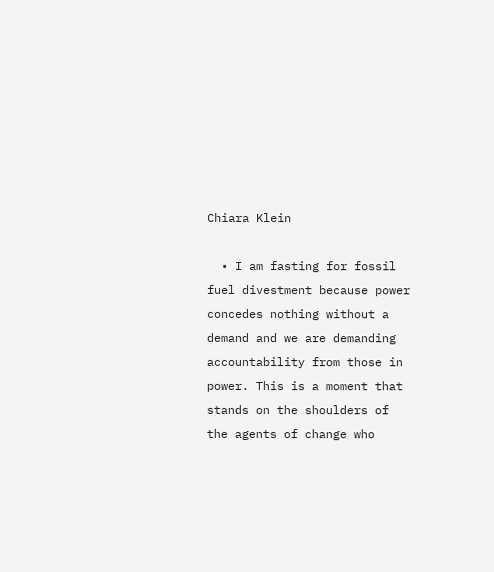Chiara Klein

  • I am fasting for fossil fuel divestment because power concedes nothing without a demand and we are demanding accountability from those in power. This is a moment that stands on the shoulders of the agents of change who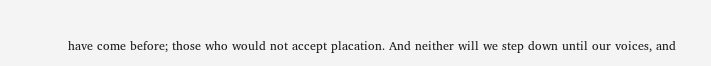have come before; those who would not accept placation. And neither will we step down until our voices, and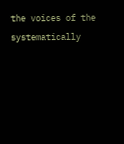the voices of the systematically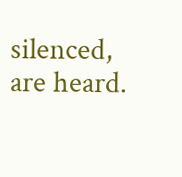silenced, are heard.